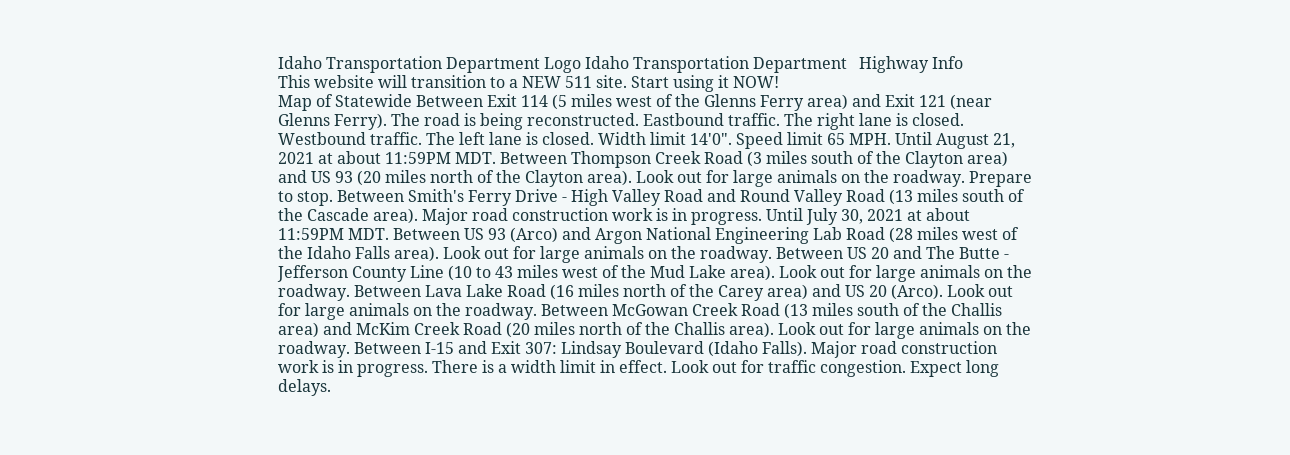Idaho Transportation Department Logo Idaho Transportation Department   Highway Info
This website will transition to a NEW 511 site. Start using it NOW!
Map of Statewide Between Exit 114 (5 miles west of the Glenns Ferry area) and Exit 121 (near Glenns Ferry). The road is being reconstructed. Eastbound traffic. The right lane is closed. Westbound traffic. The left lane is closed. Width limit 14'0". Speed limit 65 MPH. Until August 21, 2021 at about 11:59PM MDT. Between Thompson Creek Road (3 miles south of the Clayton area) and US 93 (20 miles north of the Clayton area). Look out for large animals on the roadway. Prepare to stop. Between Smith's Ferry Drive - High Valley Road and Round Valley Road (13 miles south of the Cascade area). Major road construction work is in progress. Until July 30, 2021 at about 11:59PM MDT. Between US 93 (Arco) and Argon National Engineering Lab Road (28 miles west of the Idaho Falls area). Look out for large animals on the roadway. Between US 20 and The Butte - Jefferson County Line (10 to 43 miles west of the Mud Lake area). Look out for large animals on the roadway. Between Lava Lake Road (16 miles north of the Carey area) and US 20 (Arco). Look out for large animals on the roadway. Between McGowan Creek Road (13 miles south of the Challis area) and McKim Creek Road (20 miles north of the Challis area). Look out for large animals on the roadway. Between I-15 and Exit 307: Lindsay Boulevard (Idaho Falls). Major road construction work is in progress. There is a width limit in effect. Look out for traffic congestion. Expect long delays.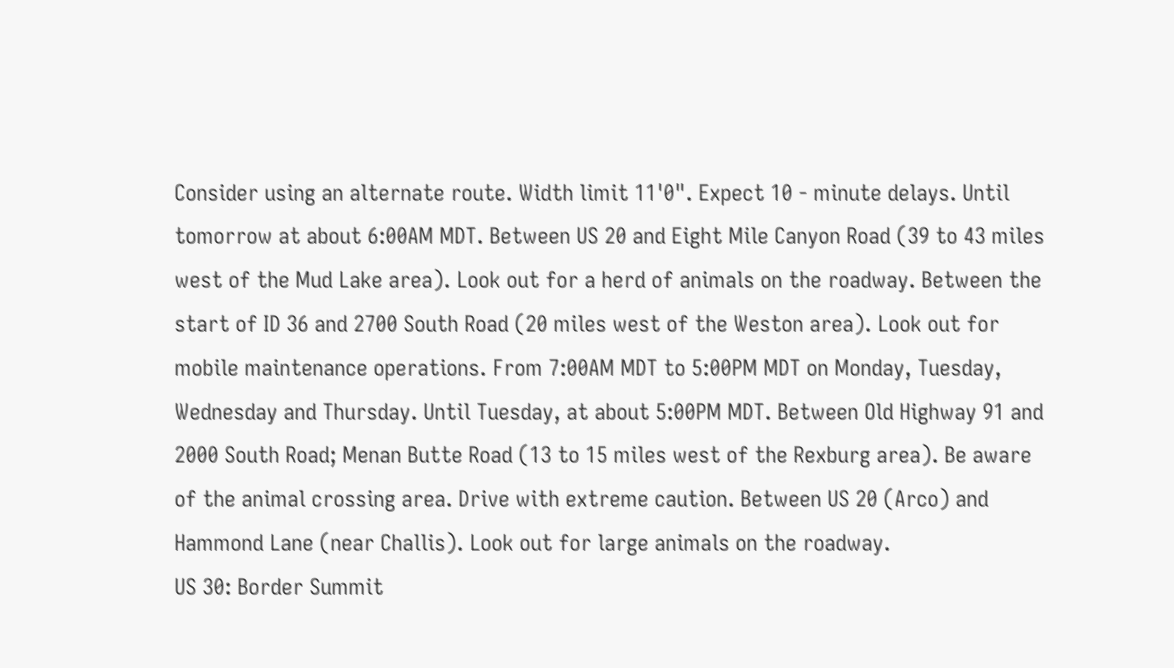Consider using an alternate route. Width limit 11'0". Expect 10 - minute delays. Until tomorrow at about 6:00AM MDT. Between US 20 and Eight Mile Canyon Road (39 to 43 miles west of the Mud Lake area). Look out for a herd of animals on the roadway. Between the start of ID 36 and 2700 South Road (20 miles west of the Weston area). Look out for mobile maintenance operations. From 7:00AM MDT to 5:00PM MDT on Monday, Tuesday, Wednesday and Thursday. Until Tuesday, at about 5:00PM MDT. Between Old Highway 91 and 2000 South Road; Menan Butte Road (13 to 15 miles west of the Rexburg area). Be aware of the animal crossing area. Drive with extreme caution. Between US 20 (Arco) and Hammond Lane (near Challis). Look out for large animals on the roadway.
US 30: Border Summit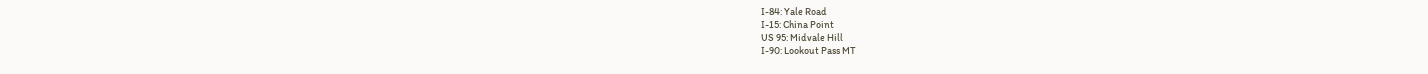I-84: Yale Road
I-15: China Point
US 95: Midvale Hill
I-90: Lookout Pass MT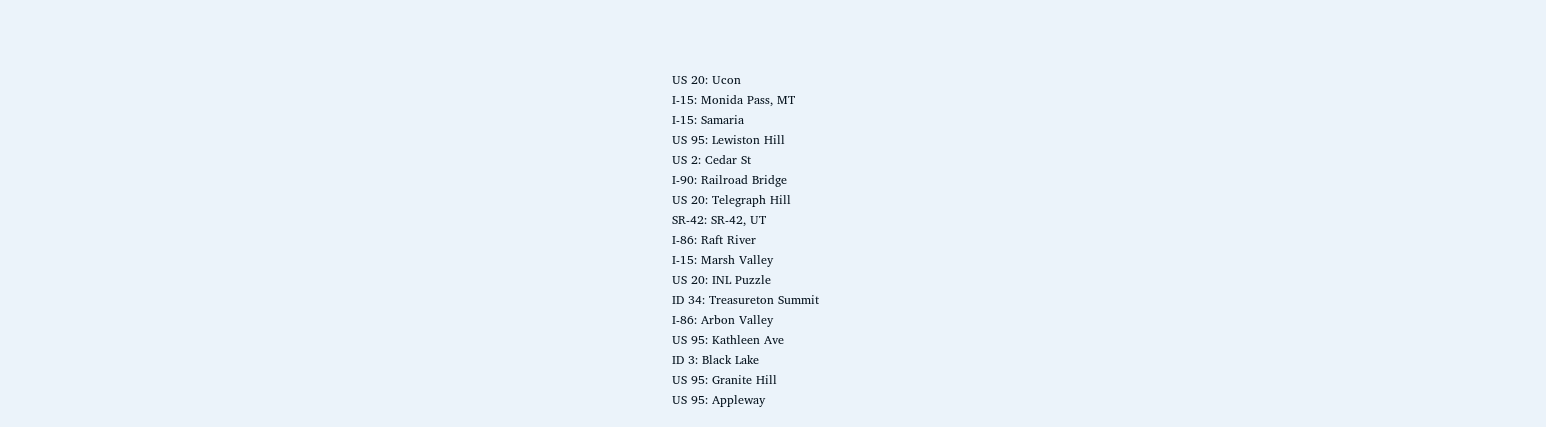US 20: Ucon
I-15: Monida Pass, MT
I-15: Samaria
US 95: Lewiston Hill
US 2: Cedar St
I-90: Railroad Bridge
US 20: Telegraph Hill
SR-42: SR-42, UT
I-86: Raft River
I-15: Marsh Valley
US 20: INL Puzzle
ID 34: Treasureton Summit
I-86: Arbon Valley
US 95: Kathleen Ave
ID 3: Black Lake
US 95: Granite Hill
US 95: Appleway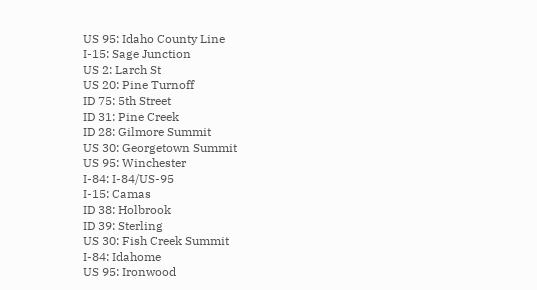US 95: Idaho County Line
I-15: Sage Junction
US 2: Larch St
US 20: Pine Turnoff
ID 75: 5th Street
ID 31: Pine Creek
ID 28: Gilmore Summit
US 30: Georgetown Summit
US 95: Winchester
I-84: I-84/US-95
I-15: Camas
ID 38: Holbrook
ID 39: Sterling
US 30: Fish Creek Summit
I-84: Idahome
US 95: Ironwood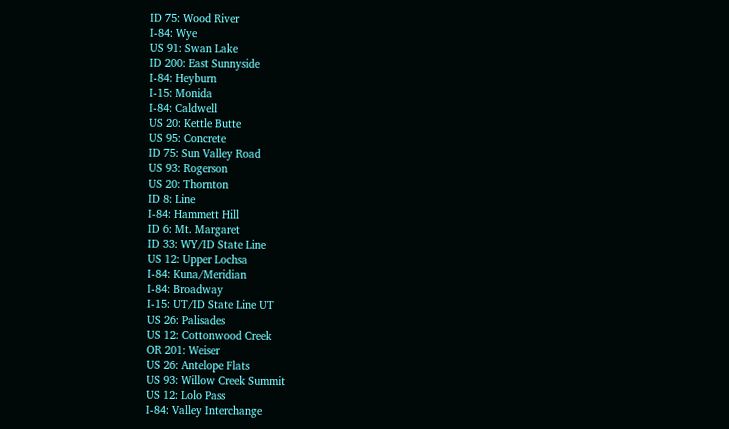ID 75: Wood River
I-84: Wye
US 91: Swan Lake
ID 200: East Sunnyside
I-84: Heyburn
I-15: Monida
I-84: Caldwell
US 20: Kettle Butte
US 95: Concrete
ID 75: Sun Valley Road
US 93: Rogerson
US 20: Thornton
ID 8: Line
I-84: Hammett Hill
ID 6: Mt. Margaret
ID 33: WY/ID State Line
US 12: Upper Lochsa
I-84: Kuna/Meridian
I-84: Broadway
I-15: UT/ID State Line UT
US 26: Palisades
US 12: Cottonwood Creek
OR 201: Weiser
US 26: Antelope Flats
US 93: Willow Creek Summit
US 12: Lolo Pass
I-84: Valley Interchange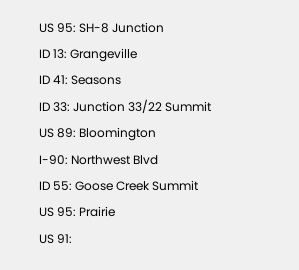US 95: SH-8 Junction
ID 13: Grangeville
ID 41: Seasons
ID 33: Junction 33/22 Summit
US 89: Bloomington
I-90: Northwest Blvd
ID 55: Goose Creek Summit
US 95: Prairie
US 91: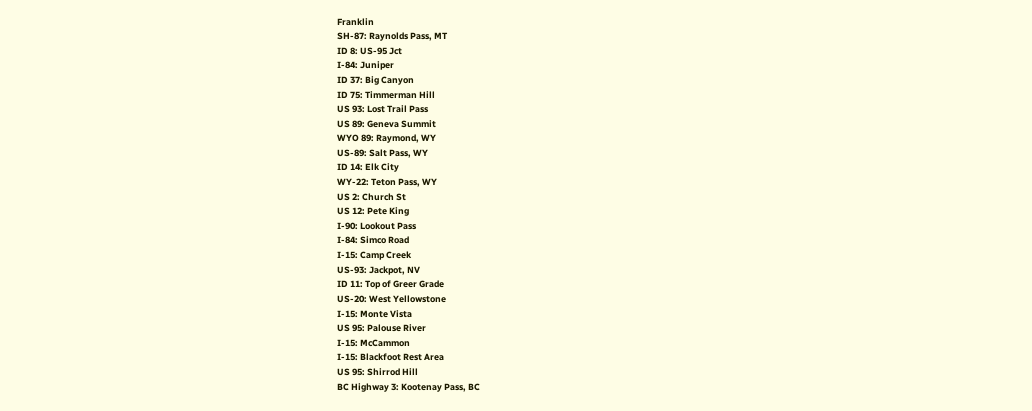Franklin
SH-87: Raynolds Pass, MT
ID 8: US-95 Jct
I-84: Juniper
ID 37: Big Canyon
ID 75: Timmerman Hill
US 93: Lost Trail Pass
US 89: Geneva Summit
WYO 89: Raymond, WY
US-89: Salt Pass, WY
ID 14: Elk City
WY-22: Teton Pass, WY
US 2: Church St
US 12: Pete King
I-90: Lookout Pass
I-84: Simco Road
I-15: Camp Creek
US-93: Jackpot, NV
ID 11: Top of Greer Grade
US-20: West Yellowstone
I-15: Monte Vista
US 95: Palouse River
I-15: McCammon
I-15: Blackfoot Rest Area
US 95: Shirrod Hill
BC Highway 3: Kootenay Pass, BC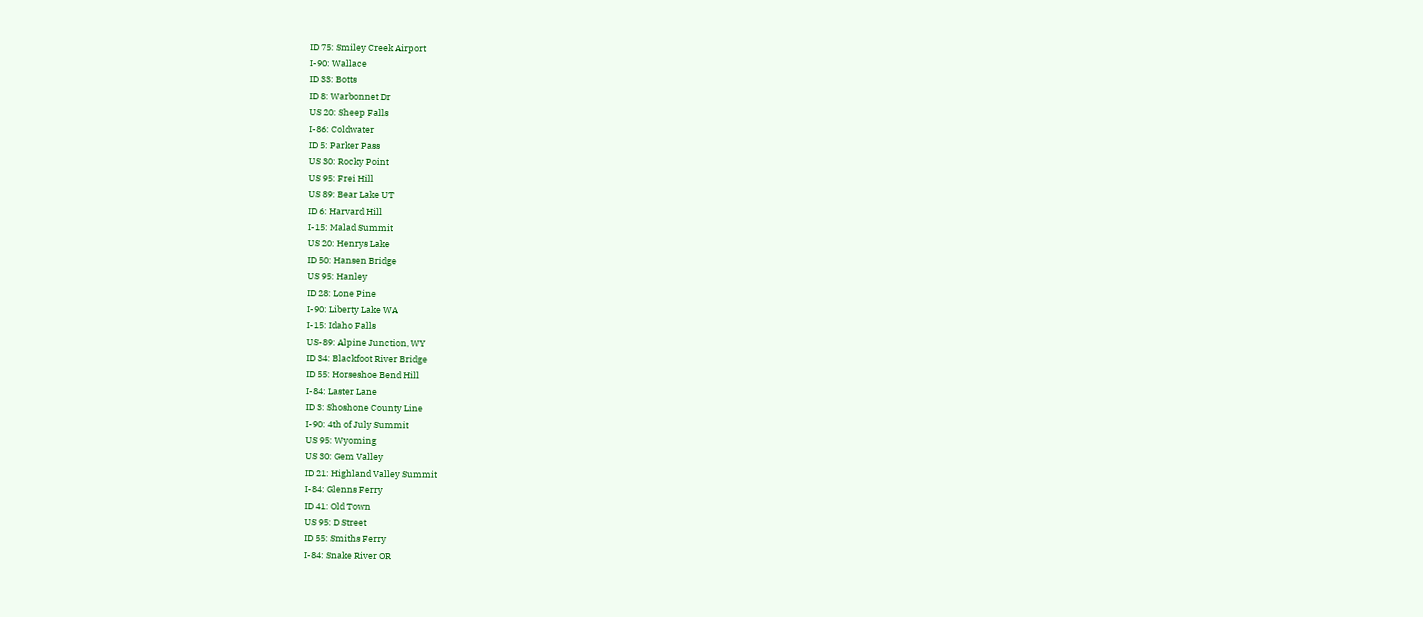ID 75: Smiley Creek Airport
I-90: Wallace
ID 33: Botts
ID 8: Warbonnet Dr
US 20: Sheep Falls
I-86: Coldwater
ID 5: Parker Pass
US 30: Rocky Point
US 95: Frei Hill
US 89: Bear Lake UT
ID 6: Harvard Hill
I-15: Malad Summit
US 20: Henrys Lake
ID 50: Hansen Bridge
US 95: Hanley
ID 28: Lone Pine
I-90: Liberty Lake WA
I-15: Idaho Falls
US-89: Alpine Junction, WY
ID 34: Blackfoot River Bridge
ID 55: Horseshoe Bend Hill
I-84: Laster Lane
ID 3: Shoshone County Line
I-90: 4th of July Summit
US 95: Wyoming
US 30: Gem Valley
ID 21: Highland Valley Summit
I-84: Glenns Ferry
ID 41: Old Town
US 95: D Street
ID 55: Smiths Ferry
I-84: Snake River OR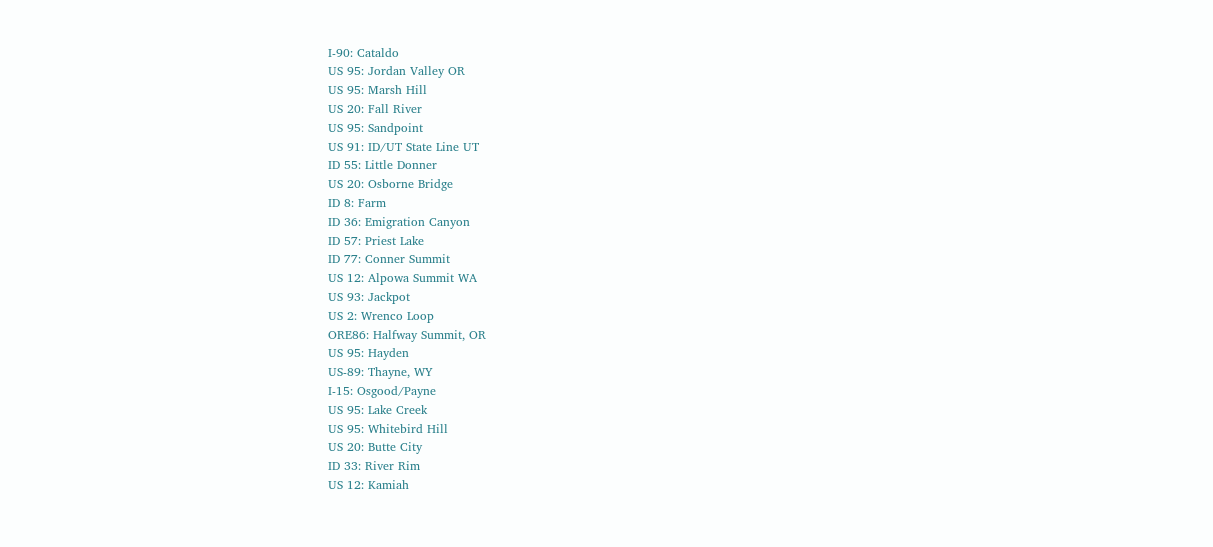I-90: Cataldo
US 95: Jordan Valley OR
US 95: Marsh Hill
US 20: Fall River
US 95: Sandpoint
US 91: ID/UT State Line UT
ID 55: Little Donner
US 20: Osborne Bridge
ID 8: Farm
ID 36: Emigration Canyon
ID 57: Priest Lake
ID 77: Conner Summit
US 12: Alpowa Summit WA
US 93: Jackpot
US 2: Wrenco Loop
ORE86: Halfway Summit, OR
US 95: Hayden
US-89: Thayne, WY
I-15: Osgood/Payne
US 95: Lake Creek
US 95: Whitebird Hill
US 20: Butte City
ID 33: River Rim
US 12: Kamiah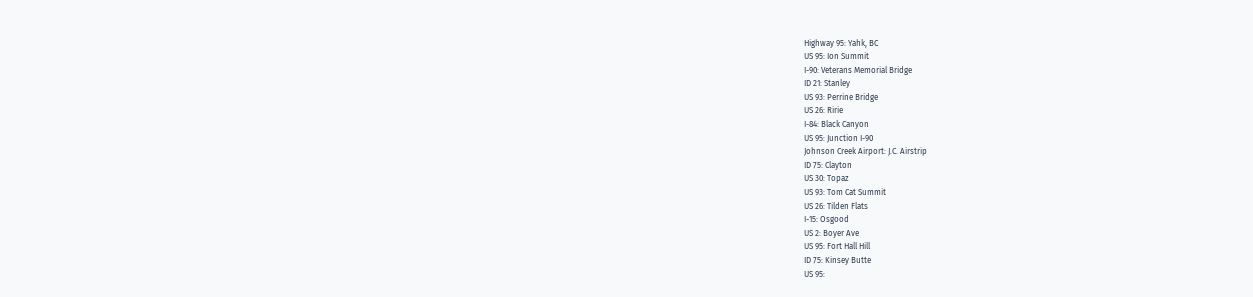Highway 95: Yahk, BC
US 95: Ion Summit
I-90: Veterans Memorial Bridge
ID 21: Stanley
US 93: Perrine Bridge
US 26: Ririe
I-84: Black Canyon
US 95: Junction I-90
Johnson Creek Airport: J.C. Airstrip
ID 75: Clayton
US 30: Topaz
US 93: Tom Cat Summit
US 26: Tilden Flats
I-15: Osgood
US 2: Boyer Ave
US 95: Fort Hall Hill
ID 75: Kinsey Butte
US 95: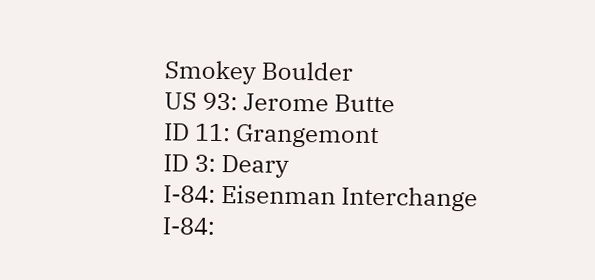Smokey Boulder
US 93: Jerome Butte
ID 11: Grangemont
ID 3: Deary
I-84: Eisenman Interchange
I-84: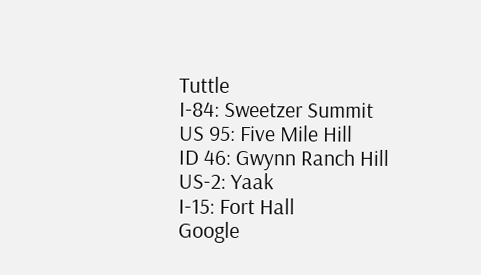Tuttle
I-84: Sweetzer Summit
US 95: Five Mile Hill
ID 46: Gwynn Ranch Hill
US-2: Yaak
I-15: Fort Hall
Google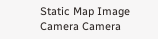Static Map Image
Camera Camera